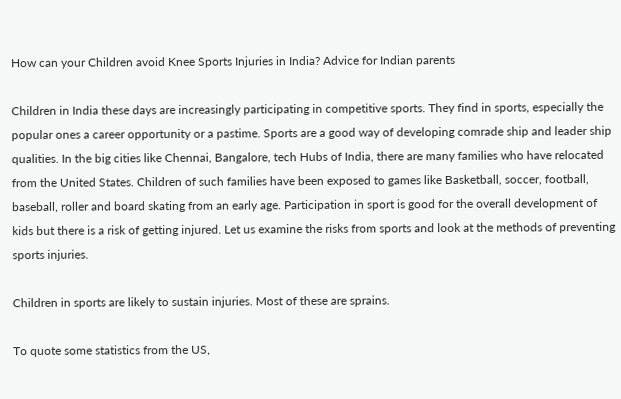How can your Children avoid Knee Sports Injuries in India? Advice for Indian parents

Children in India these days are increasingly participating in competitive sports. They find in sports, especially the popular ones a career opportunity or a pastime. Sports are a good way of developing comrade ship and leader ship qualities. In the big cities like Chennai, Bangalore, tech Hubs of India, there are many families who have relocated from the United States. Children of such families have been exposed to games like Basketball, soccer, football, baseball, roller and board skating from an early age. Participation in sport is good for the overall development of kids but there is a risk of getting injured. Let us examine the risks from sports and look at the methods of preventing sports injuries.

Children in sports are likely to sustain injuries. Most of these are sprains.

To quote some statistics from the US,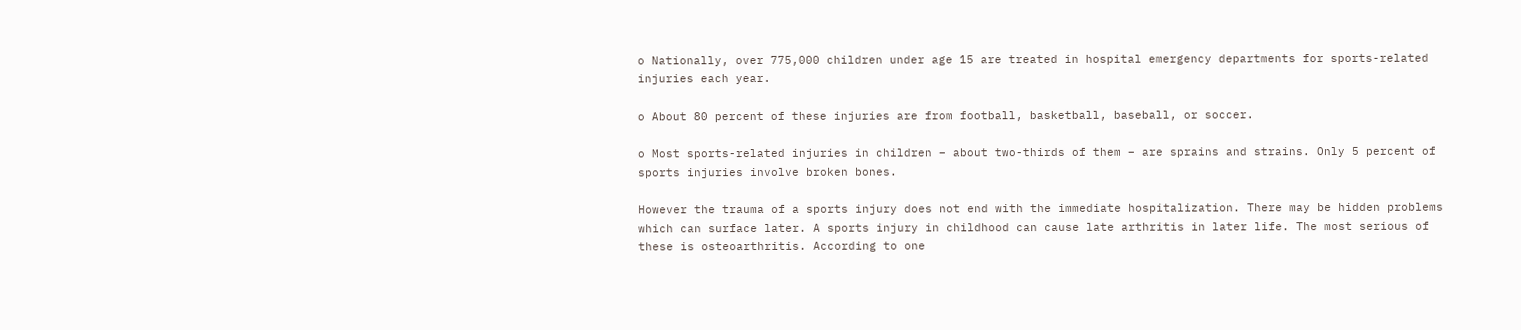o Nationally, over 775,000 children under age 15 are treated in hospital emergency departments for sports-related injuries each year.

o About 80 percent of these injuries are from football, basketball, baseball, or soccer.

o Most sports-related injuries in children – about two-thirds of them – are sprains and strains. Only 5 percent of sports injuries involve broken bones.

However the trauma of a sports injury does not end with the immediate hospitalization. There may be hidden problems which can surface later. A sports injury in childhood can cause late arthritis in later life. The most serious of these is osteoarthritis. According to one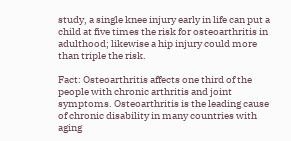study, a single knee injury early in life can put a child at five times the risk for osteoarthritis in adulthood; likewise a hip injury could more than triple the risk.

Fact: Osteoarthritis affects one third of the people with chronic arthritis and joint symptoms. Osteoarthritis is the leading cause of chronic disability in many countries with aging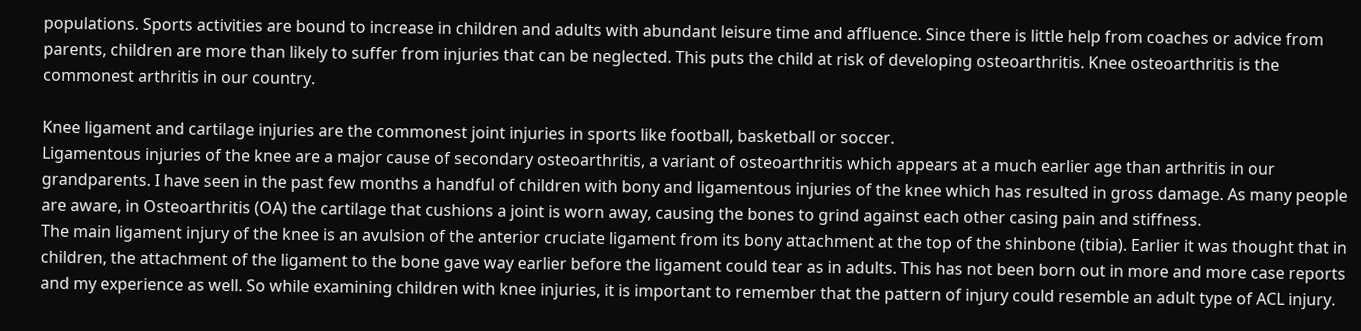populations. Sports activities are bound to increase in children and adults with abundant leisure time and affluence. Since there is little help from coaches or advice from parents, children are more than likely to suffer from injuries that can be neglected. This puts the child at risk of developing osteoarthritis. Knee osteoarthritis is the commonest arthritis in our country.

Knee ligament and cartilage injuries are the commonest joint injuries in sports like football, basketball or soccer.
Ligamentous injuries of the knee are a major cause of secondary osteoarthritis, a variant of osteoarthritis which appears at a much earlier age than arthritis in our grandparents. I have seen in the past few months a handful of children with bony and ligamentous injuries of the knee which has resulted in gross damage. As many people are aware, in Osteoarthritis (OA) the cartilage that cushions a joint is worn away, causing the bones to grind against each other casing pain and stiffness.
The main ligament injury of the knee is an avulsion of the anterior cruciate ligament from its bony attachment at the top of the shinbone (tibia). Earlier it was thought that in children, the attachment of the ligament to the bone gave way earlier before the ligament could tear as in adults. This has not been born out in more and more case reports and my experience as well. So while examining children with knee injuries, it is important to remember that the pattern of injury could resemble an adult type of ACL injury.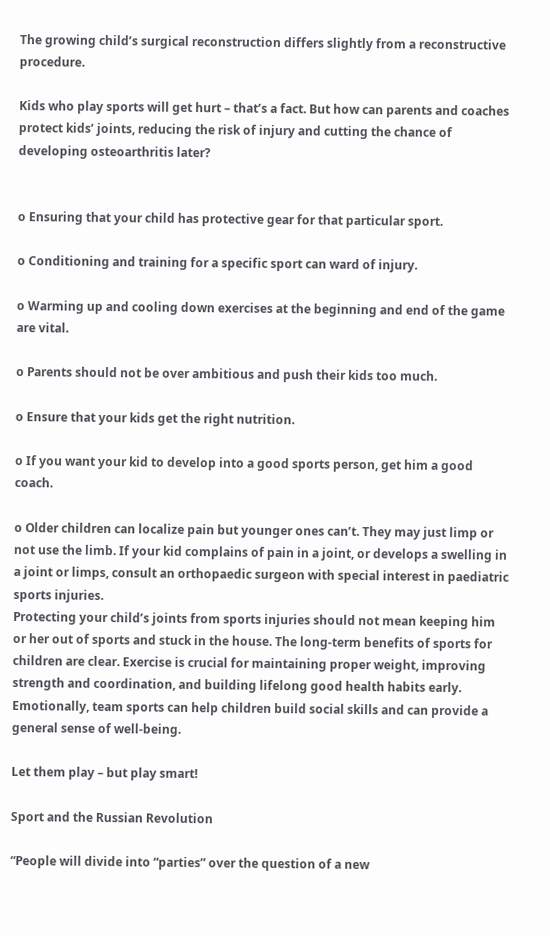The growing child’s surgical reconstruction differs slightly from a reconstructive procedure.

Kids who play sports will get hurt – that’s a fact. But how can parents and coaches protect kids’ joints, reducing the risk of injury and cutting the chance of developing osteoarthritis later?


o Ensuring that your child has protective gear for that particular sport.

o Conditioning and training for a specific sport can ward of injury.

o Warming up and cooling down exercises at the beginning and end of the game are vital.

o Parents should not be over ambitious and push their kids too much.

o Ensure that your kids get the right nutrition.

o If you want your kid to develop into a good sports person, get him a good coach.

o Older children can localize pain but younger ones can’t. They may just limp or not use the limb. If your kid complains of pain in a joint, or develops a swelling in a joint or limps, consult an orthopaedic surgeon with special interest in paediatric sports injuries.
Protecting your child’s joints from sports injuries should not mean keeping him or her out of sports and stuck in the house. The long-term benefits of sports for children are clear. Exercise is crucial for maintaining proper weight, improving strength and coordination, and building lifelong good health habits early. Emotionally, team sports can help children build social skills and can provide a general sense of well-being.

Let them play – but play smart!

Sport and the Russian Revolution

“People will divide into “parties” over the question of a new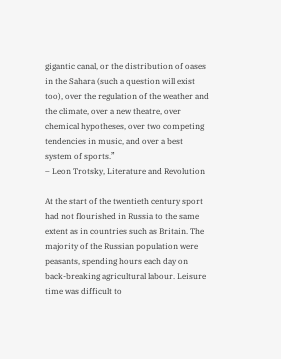gigantic canal, or the distribution of oases in the Sahara (such a question will exist too), over the regulation of the weather and the climate, over a new theatre, over chemical hypotheses, over two competing tendencies in music, and over a best system of sports.”
– Leon Trotsky, Literature and Revolution

At the start of the twentieth century sport had not flourished in Russia to the same extent as in countries such as Britain. The majority of the Russian population were peasants, spending hours each day on back-breaking agricultural labour. Leisure time was difficult to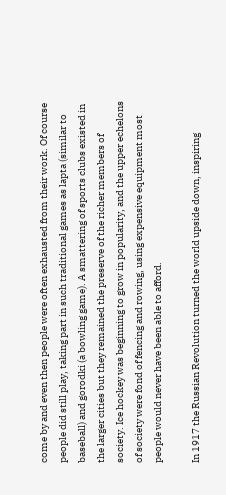come by and even then people were often exhausted from their work. Of course people did still play, taking part in such traditional games as lapta (similar to baseball) and gorodki (a bowling game). A smattering of sports clubs existed in the larger cities but they remained the preserve of the richer members of society. Ice hockey was beginning to grow in popularity, and the upper echelons of society were fond of fencing and rowing, using expensive equipment most people would never have been able to afford.

In 1917 the Russian Revolution turned the world upside down, inspiring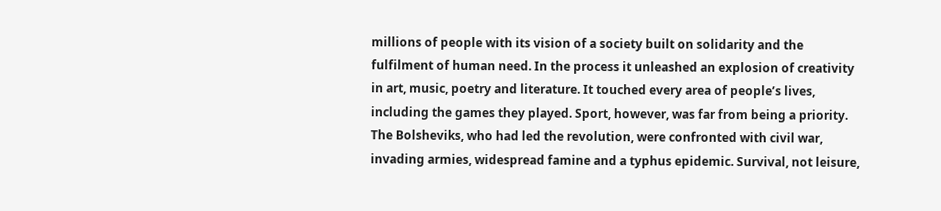millions of people with its vision of a society built on solidarity and the fulfilment of human need. In the process it unleashed an explosion of creativity in art, music, poetry and literature. It touched every area of people’s lives, including the games they played. Sport, however, was far from being a priority. The Bolsheviks, who had led the revolution, were confronted with civil war, invading armies, widespread famine and a typhus epidemic. Survival, not leisure,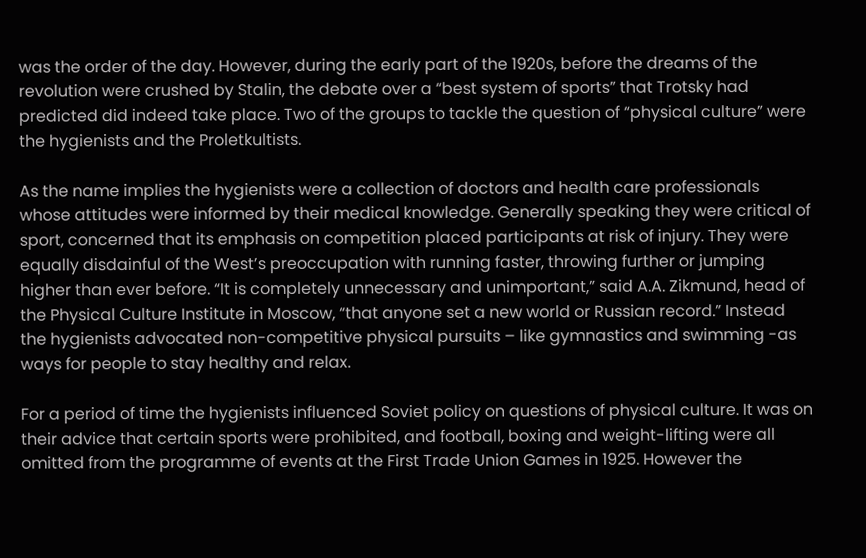was the order of the day. However, during the early part of the 1920s, before the dreams of the revolution were crushed by Stalin, the debate over a “best system of sports” that Trotsky had predicted did indeed take place. Two of the groups to tackle the question of “physical culture” were the hygienists and the Proletkultists.

As the name implies the hygienists were a collection of doctors and health care professionals whose attitudes were informed by their medical knowledge. Generally speaking they were critical of sport, concerned that its emphasis on competition placed participants at risk of injury. They were equally disdainful of the West’s preoccupation with running faster, throwing further or jumping higher than ever before. “It is completely unnecessary and unimportant,” said A.A. Zikmund, head of the Physical Culture Institute in Moscow, “that anyone set a new world or Russian record.” Instead the hygienists advocated non-competitive physical pursuits – like gymnastics and swimming -as ways for people to stay healthy and relax.

For a period of time the hygienists influenced Soviet policy on questions of physical culture. It was on their advice that certain sports were prohibited, and football, boxing and weight-lifting were all omitted from the programme of events at the First Trade Union Games in 1925. However the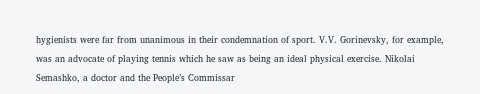hygienists were far from unanimous in their condemnation of sport. V.V. Gorinevsky, for example, was an advocate of playing tennis which he saw as being an ideal physical exercise. Nikolai Semashko, a doctor and the People’s Commissar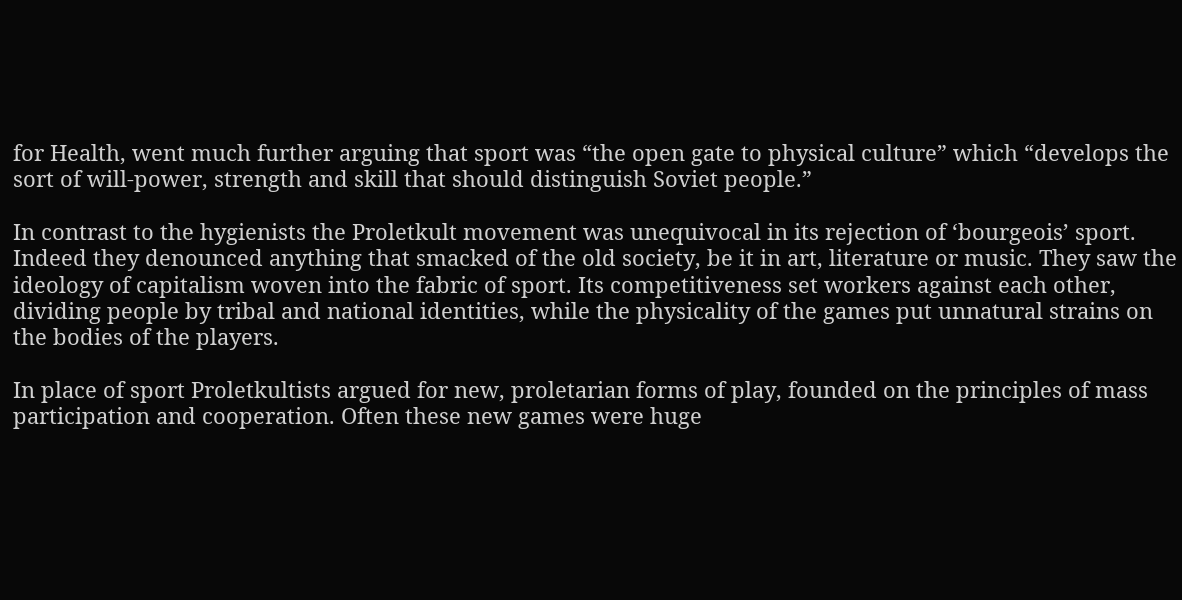for Health, went much further arguing that sport was “the open gate to physical culture” which “develops the sort of will-power, strength and skill that should distinguish Soviet people.”

In contrast to the hygienists the Proletkult movement was unequivocal in its rejection of ‘bourgeois’ sport. Indeed they denounced anything that smacked of the old society, be it in art, literature or music. They saw the ideology of capitalism woven into the fabric of sport. Its competitiveness set workers against each other, dividing people by tribal and national identities, while the physicality of the games put unnatural strains on the bodies of the players.

In place of sport Proletkultists argued for new, proletarian forms of play, founded on the principles of mass participation and cooperation. Often these new games were huge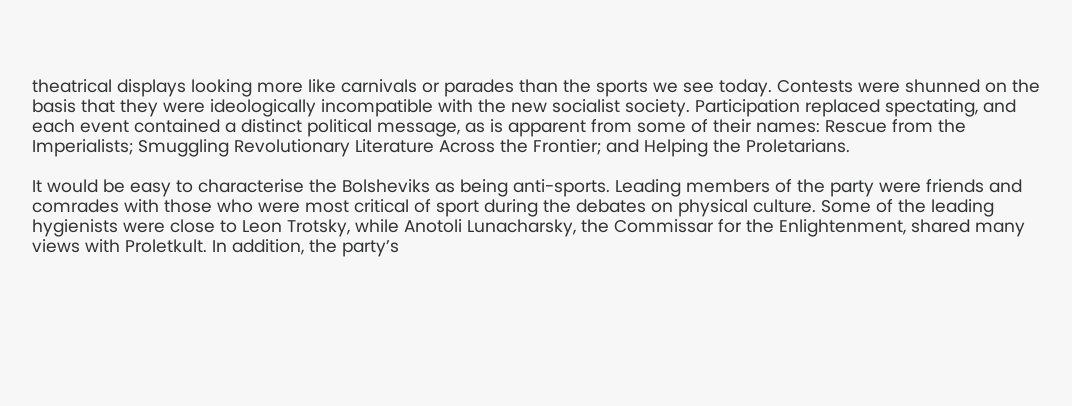theatrical displays looking more like carnivals or parades than the sports we see today. Contests were shunned on the basis that they were ideologically incompatible with the new socialist society. Participation replaced spectating, and each event contained a distinct political message, as is apparent from some of their names: Rescue from the Imperialists; Smuggling Revolutionary Literature Across the Frontier; and Helping the Proletarians.

It would be easy to characterise the Bolsheviks as being anti-sports. Leading members of the party were friends and comrades with those who were most critical of sport during the debates on physical culture. Some of the leading hygienists were close to Leon Trotsky, while Anotoli Lunacharsky, the Commissar for the Enlightenment, shared many views with Proletkult. In addition, the party’s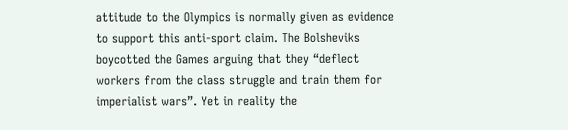attitude to the Olympics is normally given as evidence to support this anti-sport claim. The Bolsheviks boycotted the Games arguing that they “deflect workers from the class struggle and train them for imperialist wars”. Yet in reality the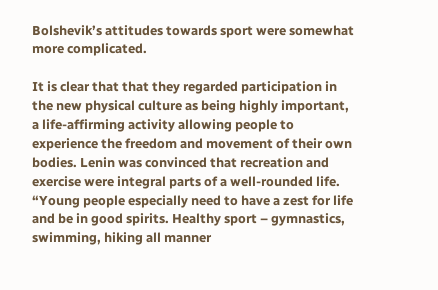Bolshevik’s attitudes towards sport were somewhat more complicated.

It is clear that that they regarded participation in the new physical culture as being highly important, a life-affirming activity allowing people to experience the freedom and movement of their own bodies. Lenin was convinced that recreation and exercise were integral parts of a well-rounded life. “Young people especially need to have a zest for life and be in good spirits. Healthy sport – gymnastics, swimming, hiking all manner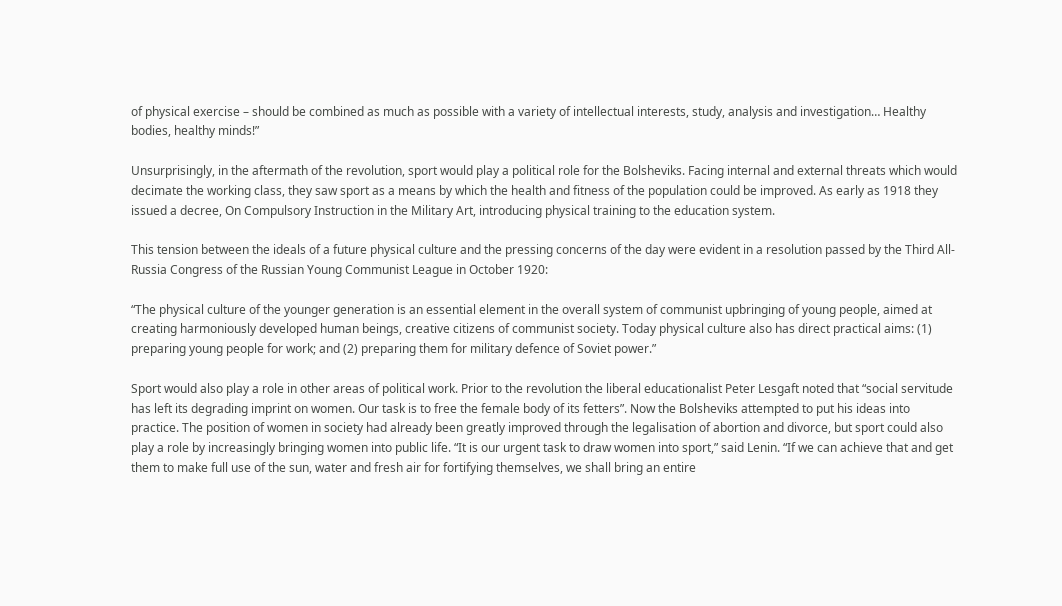of physical exercise – should be combined as much as possible with a variety of intellectual interests, study, analysis and investigation… Healthy bodies, healthy minds!”

Unsurprisingly, in the aftermath of the revolution, sport would play a political role for the Bolsheviks. Facing internal and external threats which would decimate the working class, they saw sport as a means by which the health and fitness of the population could be improved. As early as 1918 they issued a decree, On Compulsory Instruction in the Military Art, introducing physical training to the education system.

This tension between the ideals of a future physical culture and the pressing concerns of the day were evident in a resolution passed by the Third All-Russia Congress of the Russian Young Communist League in October 1920:

“The physical culture of the younger generation is an essential element in the overall system of communist upbringing of young people, aimed at creating harmoniously developed human beings, creative citizens of communist society. Today physical culture also has direct practical aims: (1) preparing young people for work; and (2) preparing them for military defence of Soviet power.”

Sport would also play a role in other areas of political work. Prior to the revolution the liberal educationalist Peter Lesgaft noted that “social servitude has left its degrading imprint on women. Our task is to free the female body of its fetters”. Now the Bolsheviks attempted to put his ideas into practice. The position of women in society had already been greatly improved through the legalisation of abortion and divorce, but sport could also play a role by increasingly bringing women into public life. “It is our urgent task to draw women into sport,” said Lenin. “If we can achieve that and get them to make full use of the sun, water and fresh air for fortifying themselves, we shall bring an entire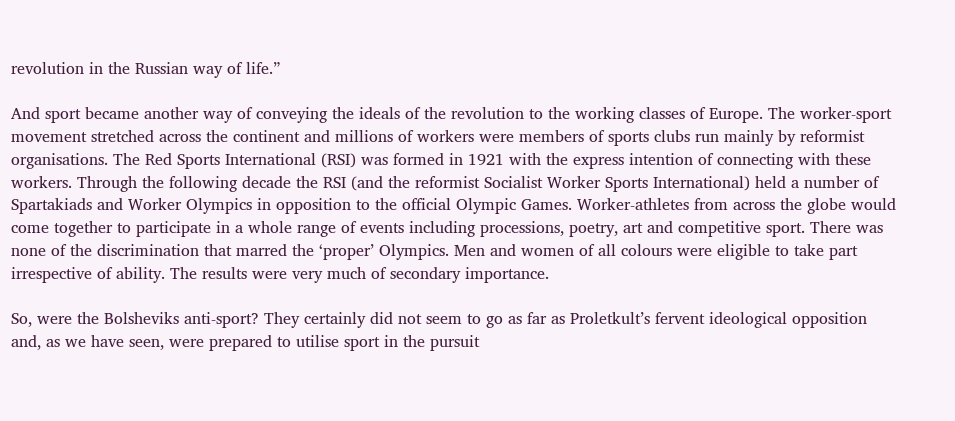revolution in the Russian way of life.”

And sport became another way of conveying the ideals of the revolution to the working classes of Europe. The worker-sport movement stretched across the continent and millions of workers were members of sports clubs run mainly by reformist organisations. The Red Sports International (RSI) was formed in 1921 with the express intention of connecting with these workers. Through the following decade the RSI (and the reformist Socialist Worker Sports International) held a number of Spartakiads and Worker Olympics in opposition to the official Olympic Games. Worker-athletes from across the globe would come together to participate in a whole range of events including processions, poetry, art and competitive sport. There was none of the discrimination that marred the ‘proper’ Olympics. Men and women of all colours were eligible to take part irrespective of ability. The results were very much of secondary importance.

So, were the Bolsheviks anti-sport? They certainly did not seem to go as far as Proletkult’s fervent ideological opposition and, as we have seen, were prepared to utilise sport in the pursuit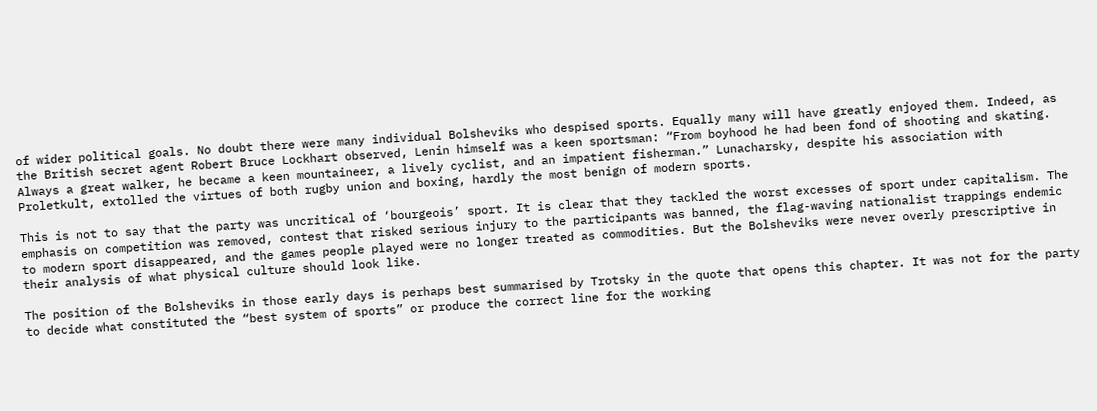of wider political goals. No doubt there were many individual Bolsheviks who despised sports. Equally many will have greatly enjoyed them. Indeed, as the British secret agent Robert Bruce Lockhart observed, Lenin himself was a keen sportsman: “From boyhood he had been fond of shooting and skating. Always a great walker, he became a keen mountaineer, a lively cyclist, and an impatient fisherman.” Lunacharsky, despite his association with Proletkult, extolled the virtues of both rugby union and boxing, hardly the most benign of modern sports.

This is not to say that the party was uncritical of ‘bourgeois’ sport. It is clear that they tackled the worst excesses of sport under capitalism. The emphasis on competition was removed, contest that risked serious injury to the participants was banned, the flag-waving nationalist trappings endemic to modern sport disappeared, and the games people played were no longer treated as commodities. But the Bolsheviks were never overly prescriptive in their analysis of what physical culture should look like.

The position of the Bolsheviks in those early days is perhaps best summarised by Trotsky in the quote that opens this chapter. It was not for the party to decide what constituted the “best system of sports” or produce the correct line for the working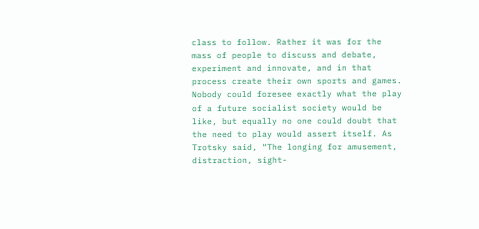class to follow. Rather it was for the mass of people to discuss and debate, experiment and innovate, and in that process create their own sports and games. Nobody could foresee exactly what the play of a future socialist society would be like, but equally no one could doubt that the need to play would assert itself. As Trotsky said, “The longing for amusement, distraction, sight-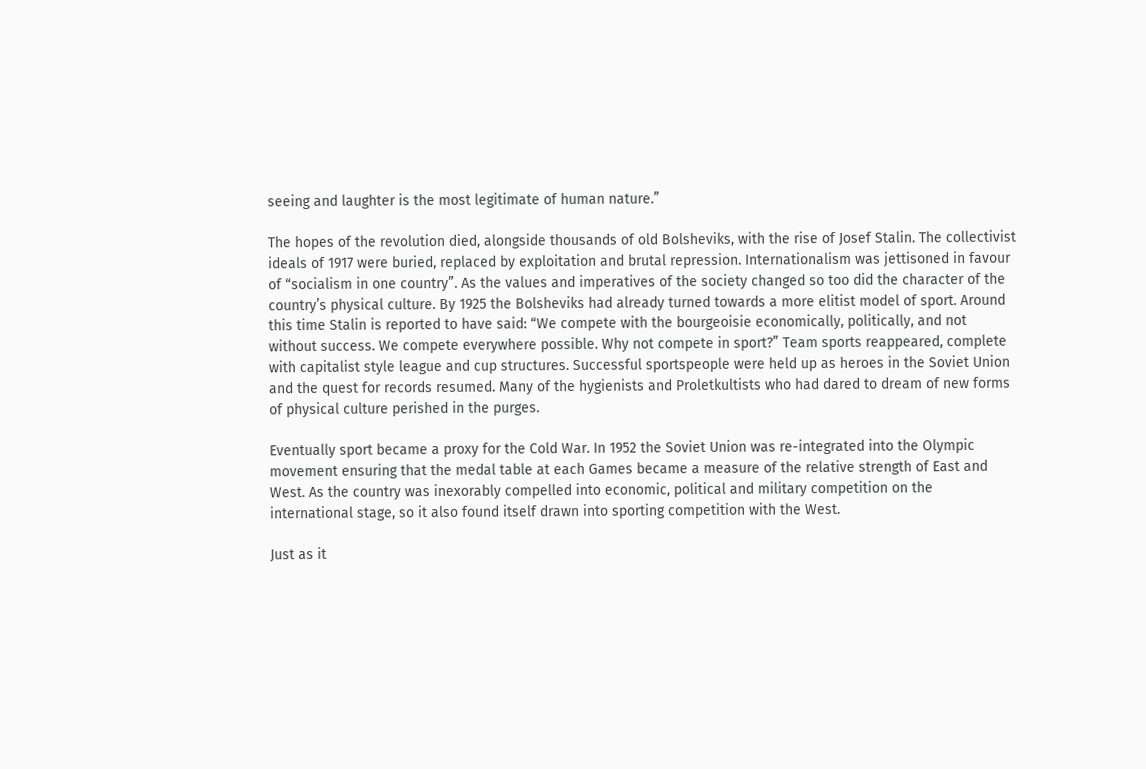seeing and laughter is the most legitimate of human nature.”

The hopes of the revolution died, alongside thousands of old Bolsheviks, with the rise of Josef Stalin. The collectivist ideals of 1917 were buried, replaced by exploitation and brutal repression. Internationalism was jettisoned in favour of “socialism in one country”. As the values and imperatives of the society changed so too did the character of the country’s physical culture. By 1925 the Bolsheviks had already turned towards a more elitist model of sport. Around this time Stalin is reported to have said: “We compete with the bourgeoisie economically, politically, and not without success. We compete everywhere possible. Why not compete in sport?” Team sports reappeared, complete with capitalist style league and cup structures. Successful sportspeople were held up as heroes in the Soviet Union and the quest for records resumed. Many of the hygienists and Proletkultists who had dared to dream of new forms of physical culture perished in the purges.

Eventually sport became a proxy for the Cold War. In 1952 the Soviet Union was re-integrated into the Olympic movement ensuring that the medal table at each Games became a measure of the relative strength of East and West. As the country was inexorably compelled into economic, political and military competition on the international stage, so it also found itself drawn into sporting competition with the West.

Just as it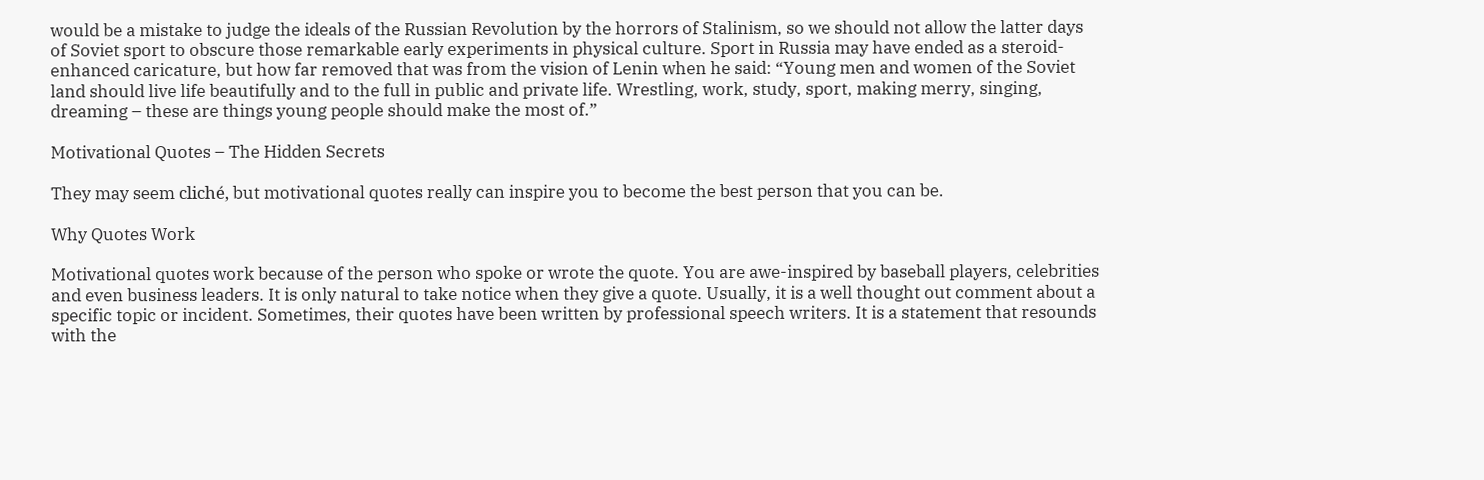would be a mistake to judge the ideals of the Russian Revolution by the horrors of Stalinism, so we should not allow the latter days of Soviet sport to obscure those remarkable early experiments in physical culture. Sport in Russia may have ended as a steroid-enhanced caricature, but how far removed that was from the vision of Lenin when he said: “Young men and women of the Soviet land should live life beautifully and to the full in public and private life. Wrestling, work, study, sport, making merry, singing, dreaming – these are things young people should make the most of.”

Motivational Quotes – The Hidden Secrets

They may seem cliché, but motivational quotes really can inspire you to become the best person that you can be.

Why Quotes Work

Motivational quotes work because of the person who spoke or wrote the quote. You are awe-inspired by baseball players, celebrities and even business leaders. It is only natural to take notice when they give a quote. Usually, it is a well thought out comment about a specific topic or incident. Sometimes, their quotes have been written by professional speech writers. It is a statement that resounds with the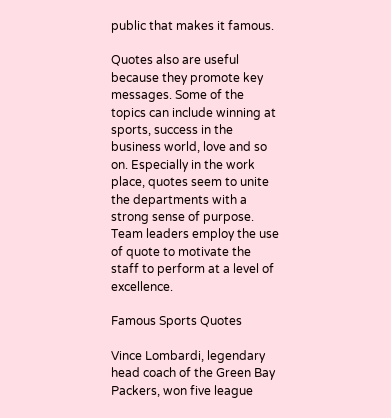public that makes it famous.

Quotes also are useful because they promote key messages. Some of the topics can include winning at sports, success in the business world, love and so on. Especially in the work place, quotes seem to unite the departments with a strong sense of purpose. Team leaders employ the use of quote to motivate the staff to perform at a level of excellence.

Famous Sports Quotes

Vince Lombardi, legendary head coach of the Green Bay Packers, won five league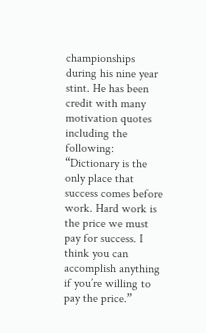championships during his nine year stint. He has been credit with many motivation quotes including the following: “Dictionary is the only place that success comes before work. Hard work is the price we must pay for success. I think you can accomplish anything if you’re willing to pay the price.”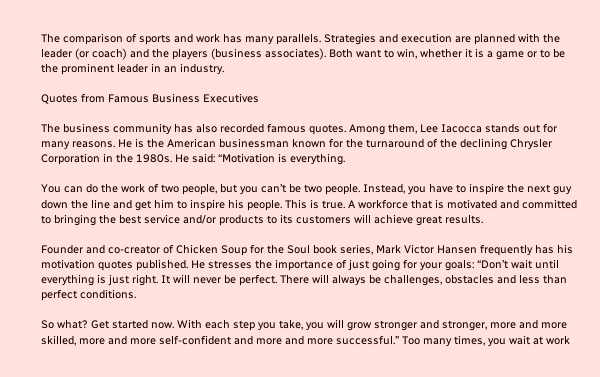The comparison of sports and work has many parallels. Strategies and execution are planned with the leader (or coach) and the players (business associates). Both want to win, whether it is a game or to be the prominent leader in an industry.

Quotes from Famous Business Executives

The business community has also recorded famous quotes. Among them, Lee Iacocca stands out for many reasons. He is the American businessman known for the turnaround of the declining Chrysler Corporation in the 1980s. He said: “Motivation is everything.

You can do the work of two people, but you can’t be two people. Instead, you have to inspire the next guy down the line and get him to inspire his people. This is true. A workforce that is motivated and committed to bringing the best service and/or products to its customers will achieve great results.

Founder and co-creator of Chicken Soup for the Soul book series, Mark Victor Hansen frequently has his motivation quotes published. He stresses the importance of just going for your goals: “Don’t wait until everything is just right. It will never be perfect. There will always be challenges, obstacles and less than perfect conditions.

So what? Get started now. With each step you take, you will grow stronger and stronger, more and more skilled, more and more self-confident and more and more successful.” Too many times, you wait at work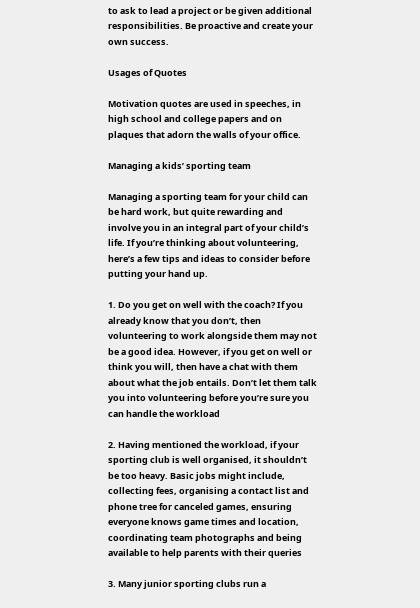to ask to lead a project or be given additional responsibilities. Be proactive and create your own success.

Usages of Quotes

Motivation quotes are used in speeches, in high school and college papers and on plaques that adorn the walls of your office.

Managing a kids’ sporting team

Managing a sporting team for your child can be hard work, but quite rewarding and involve you in an integral part of your child’s life. If you’re thinking about volunteering, here’s a few tips and ideas to consider before putting your hand up.

1. Do you get on well with the coach? If you already know that you don’t, then volunteering to work alongside them may not be a good idea. However, if you get on well or think you will, then have a chat with them about what the job entails. Don’t let them talk you into volunteering before you’re sure you can handle the workload

2. Having mentioned the workload, if your sporting club is well organised, it shouldn’t be too heavy. Basic jobs might include, collecting fees, organising a contact list and phone tree for canceled games, ensuring everyone knows game times and location, coordinating team photographs and being available to help parents with their queries

3. Many junior sporting clubs run a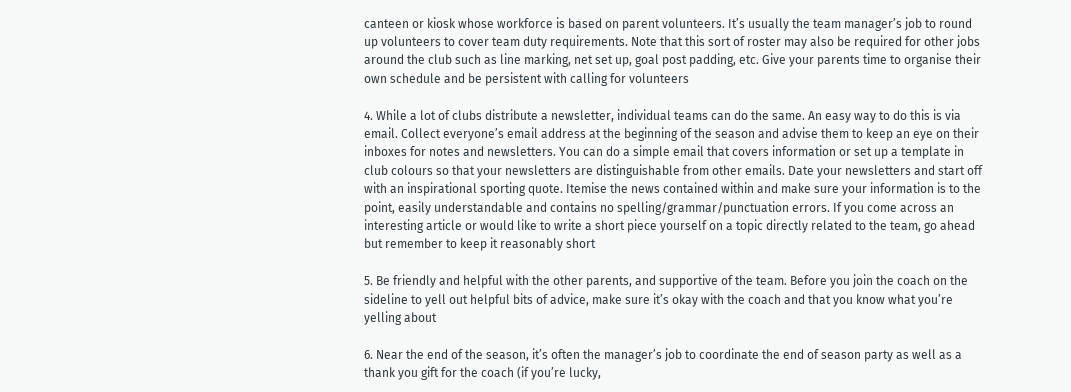canteen or kiosk whose workforce is based on parent volunteers. It’s usually the team manager’s job to round up volunteers to cover team duty requirements. Note that this sort of roster may also be required for other jobs around the club such as line marking, net set up, goal post padding, etc. Give your parents time to organise their own schedule and be persistent with calling for volunteers

4. While a lot of clubs distribute a newsletter, individual teams can do the same. An easy way to do this is via email. Collect everyone’s email address at the beginning of the season and advise them to keep an eye on their inboxes for notes and newsletters. You can do a simple email that covers information or set up a template in club colours so that your newsletters are distinguishable from other emails. Date your newsletters and start off with an inspirational sporting quote. Itemise the news contained within and make sure your information is to the point, easily understandable and contains no spelling/grammar/punctuation errors. If you come across an interesting article or would like to write a short piece yourself on a topic directly related to the team, go ahead but remember to keep it reasonably short

5. Be friendly and helpful with the other parents, and supportive of the team. Before you join the coach on the sideline to yell out helpful bits of advice, make sure it’s okay with the coach and that you know what you’re yelling about

6. Near the end of the season, it’s often the manager’s job to coordinate the end of season party as well as a thank you gift for the coach (if you’re lucky,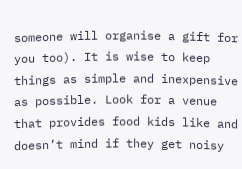someone will organise a gift for you too). It is wise to keep things as simple and inexpensive as possible. Look for a venue that provides food kids like and doesn’t mind if they get noisy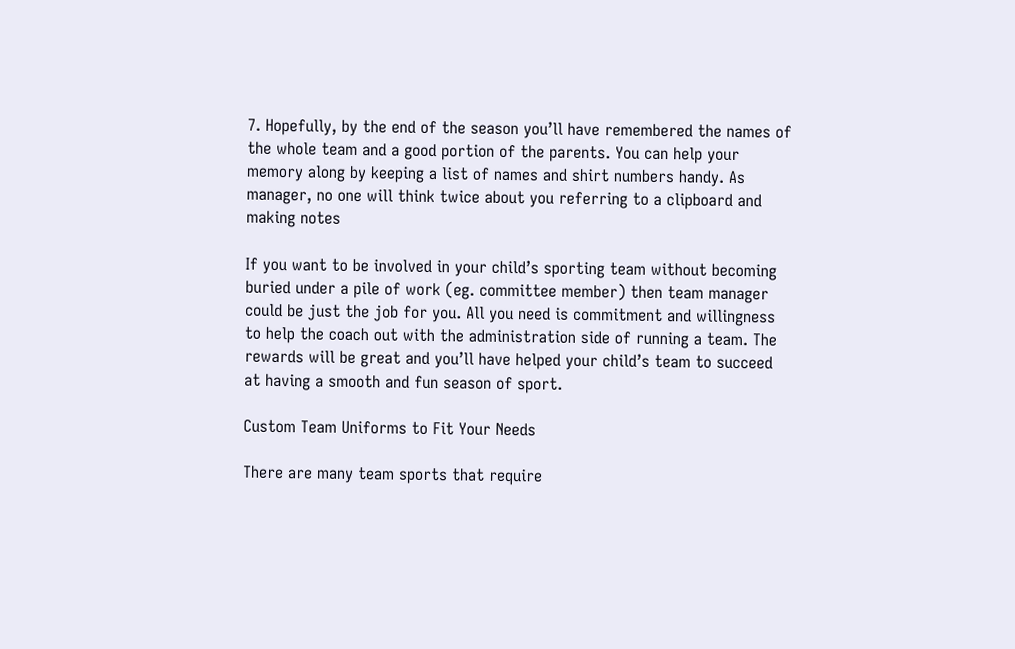7. Hopefully, by the end of the season you’ll have remembered the names of the whole team and a good portion of the parents. You can help your memory along by keeping a list of names and shirt numbers handy. As manager, no one will think twice about you referring to a clipboard and making notes

If you want to be involved in your child’s sporting team without becoming buried under a pile of work (eg. committee member) then team manager could be just the job for you. All you need is commitment and willingness to help the coach out with the administration side of running a team. The rewards will be great and you’ll have helped your child’s team to succeed at having a smooth and fun season of sport.

Custom Team Uniforms to Fit Your Needs

There are many team sports that require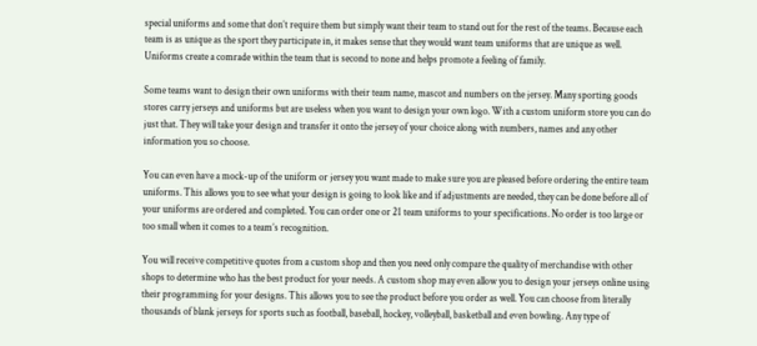special uniforms and some that don’t require them but simply want their team to stand out for the rest of the teams. Because each team is as unique as the sport they participate in, it makes sense that they would want team uniforms that are unique as well. Uniforms create a comrade within the team that is second to none and helps promote a feeling of family.

Some teams want to design their own uniforms with their team name, mascot and numbers on the jersey. Many sporting goods stores carry jerseys and uniforms but are useless when you want to design your own logo. With a custom uniform store you can do just that. They will take your design and transfer it onto the jersey of your choice along with numbers, names and any other information you so choose.

You can even have a mock-up of the uniform or jersey you want made to make sure you are pleased before ordering the entire team uniforms. This allows you to see what your design is going to look like and if adjustments are needed, they can be done before all of your uniforms are ordered and completed. You can order one or 21 team uniforms to your specifications. No order is too large or too small when it comes to a team’s recognition.

You will receive competitive quotes from a custom shop and then you need only compare the quality of merchandise with other shops to determine who has the best product for your needs. A custom shop may even allow you to design your jerseys online using their programming for your designs. This allows you to see the product before you order as well. You can choose from literally thousands of blank jerseys for sports such as football, baseball, hockey, volleyball, basketball and even bowling. Any type of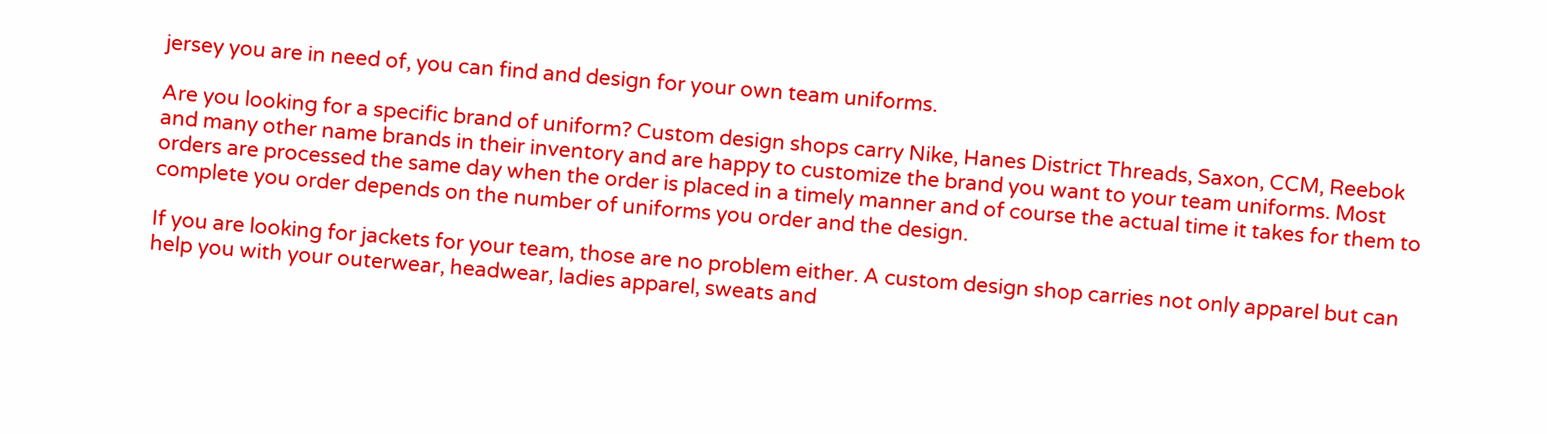jersey you are in need of, you can find and design for your own team uniforms.

Are you looking for a specific brand of uniform? Custom design shops carry Nike, Hanes District Threads, Saxon, CCM, Reebok and many other name brands in their inventory and are happy to customize the brand you want to your team uniforms. Most orders are processed the same day when the order is placed in a timely manner and of course the actual time it takes for them to complete you order depends on the number of uniforms you order and the design.

If you are looking for jackets for your team, those are no problem either. A custom design shop carries not only apparel but can help you with your outerwear, headwear, ladies apparel, sweats and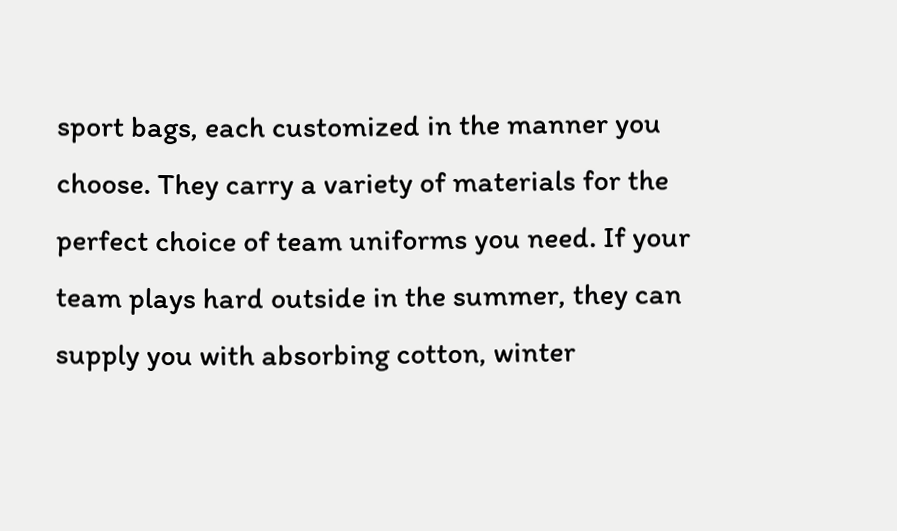sport bags, each customized in the manner you choose. They carry a variety of materials for the perfect choice of team uniforms you need. If your team plays hard outside in the summer, they can supply you with absorbing cotton, winter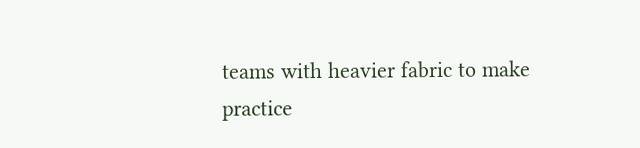teams with heavier fabric to make practice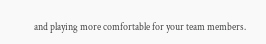and playing more comfortable for your team members.